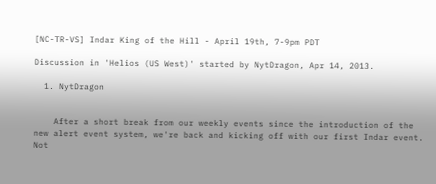[NC-TR-VS] Indar King of the Hill - April 19th, 7-9pm PDT

Discussion in 'Helios (US West)' started by NytDragon, Apr 14, 2013.

  1. NytDragon


    After a short break from our weekly events since the introduction of the new alert event system, we're back and kicking off with our first Indar event. Not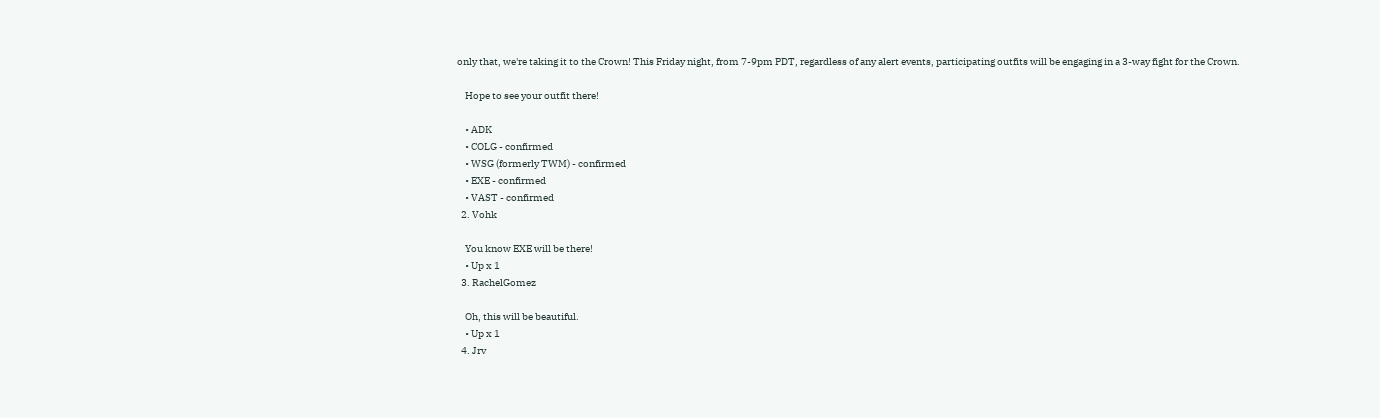only that, we're taking it to the Crown! This Friday night, from 7-9pm PDT, regardless of any alert events, participating outfits will be engaging in a 3-way fight for the Crown.

    Hope to see your outfit there!

    • ADK
    • COLG - confirmed
    • WSG (formerly TWM) - confirmed
    • EXE - confirmed
    • VAST - confirmed
  2. Vohk

    You know EXE will be there!
    • Up x 1
  3. RachelGomez

    Oh, this will be beautiful.
    • Up x 1
  4. Jrv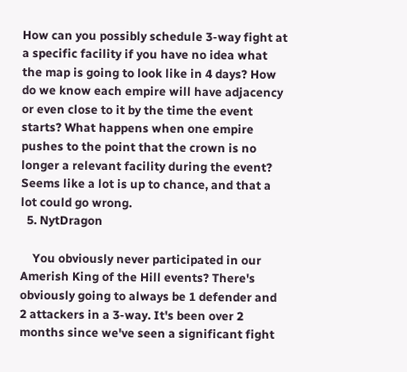How can you possibly schedule 3-way fight at a specific facility if you have no idea what the map is going to look like in 4 days? How do we know each empire will have adjacency or even close to it by the time the event starts? What happens when one empire pushes to the point that the crown is no longer a relevant facility during the event? Seems like a lot is up to chance, and that a lot could go wrong.
  5. NytDragon

    You obviously never participated in our Amerish King of the Hill events? There's obviously going to always be 1 defender and 2 attackers in a 3-way. It's been over 2 months since we've seen a significant fight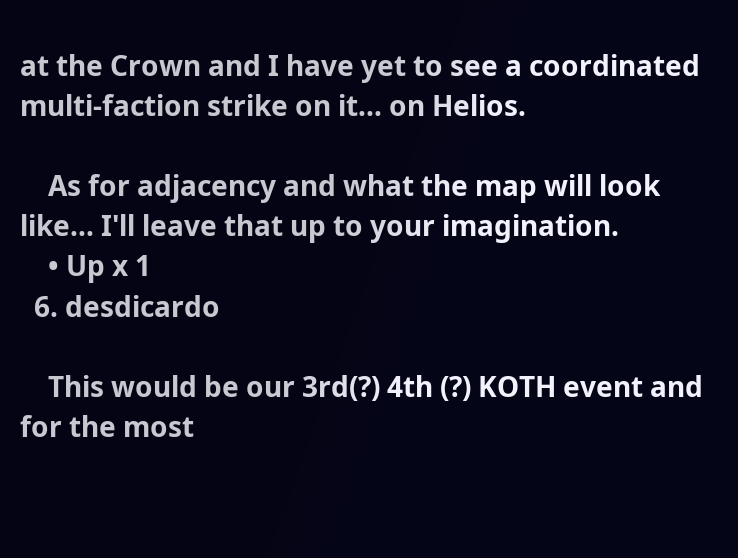at the Crown and I have yet to see a coordinated multi-faction strike on it... on Helios.

    As for adjacency and what the map will look like... I'll leave that up to your imagination.
    • Up x 1
  6. desdicardo

    This would be our 3rd(?) 4th (?) KOTH event and for the most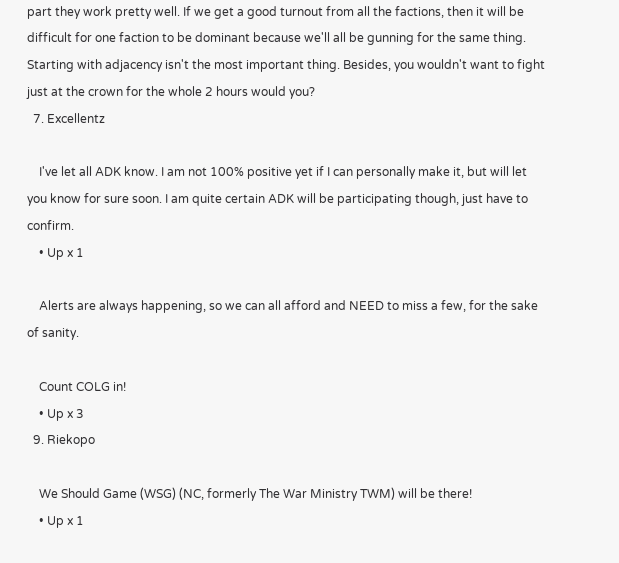part they work pretty well. If we get a good turnout from all the factions, then it will be difficult for one faction to be dominant because we'll all be gunning for the same thing. Starting with adjacency isn't the most important thing. Besides, you wouldn't want to fight just at the crown for the whole 2 hours would you?
  7. Excellentz

    I've let all ADK know. I am not 100% positive yet if I can personally make it, but will let you know for sure soon. I am quite certain ADK will be participating though, just have to confirm.
    • Up x 1

    Alerts are always happening, so we can all afford and NEED to miss a few, for the sake of sanity.

    Count COLG in!
    • Up x 3
  9. Riekopo

    We Should Game (WSG) (NC, formerly The War Ministry TWM) will be there!
    • Up x 1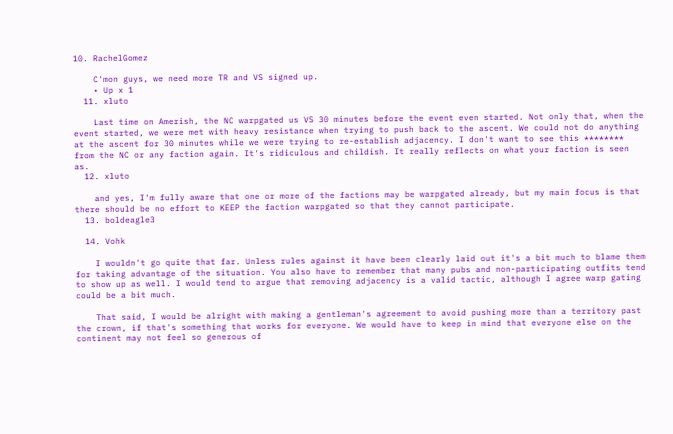10. RachelGomez

    C'mon guys, we need more TR and VS signed up.
    • Up x 1
  11. xluto

    Last time on Amerish, the NC warpgated us VS 30 minutes before the event even started. Not only that, when the event started, we were met with heavy resistance when trying to push back to the ascent. We could not do anything at the ascent for 30 minutes while we were trying to re-establish adjacency. I don't want to see this ******** from the NC or any faction again. It's ridiculous and childish. It really reflects on what your faction is seen as.
  12. xluto

    and yes, I'm fully aware that one or more of the factions may be warpgated already, but my main focus is that there should be no effort to KEEP the faction warpgated so that they cannot participate.
  13. boldeagle3

  14. Vohk

    I wouldn't go quite that far. Unless rules against it have been clearly laid out it's a bit much to blame them for taking advantage of the situation. You also have to remember that many pubs and non-participating outfits tend to show up as well. I would tend to argue that removing adjacency is a valid tactic, although I agree warp gating could be a bit much.

    That said, I would be alright with making a gentleman's agreement to avoid pushing more than a territory past the crown, if that's something that works for everyone. We would have to keep in mind that everyone else on the continent may not feel so generous of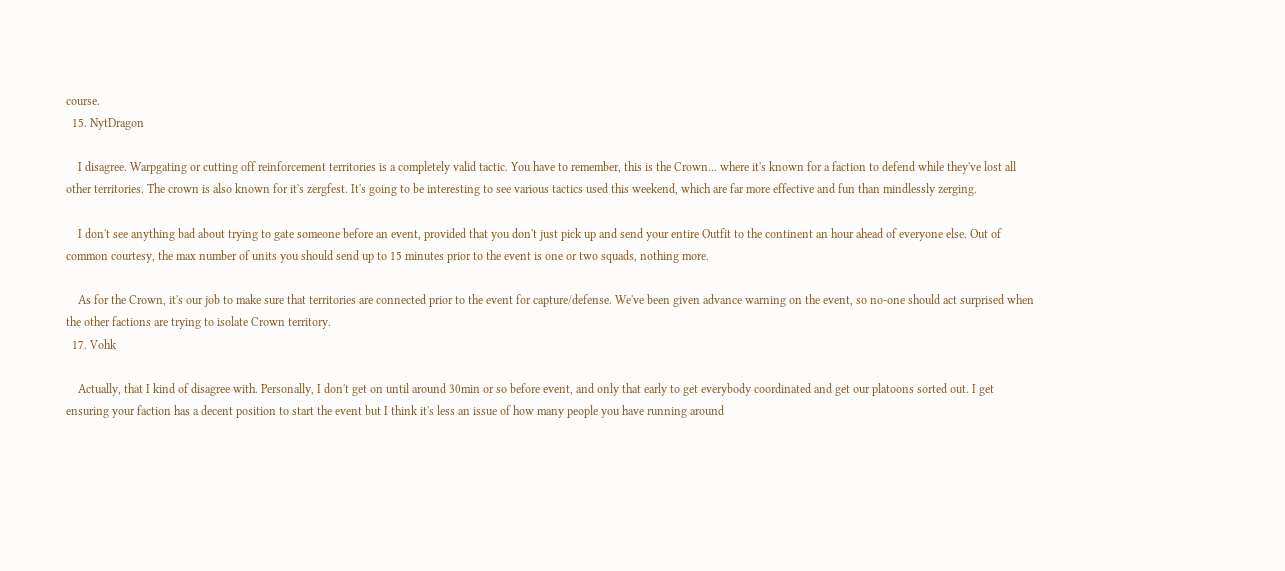course.
  15. NytDragon

    I disagree. Warpgating or cutting off reinforcement territories is a completely valid tactic. You have to remember, this is the Crown... where it's known for a faction to defend while they've lost all other territories. The crown is also known for it's zergfest. It's going to be interesting to see various tactics used this weekend, which are far more effective and fun than mindlessly zerging.

    I don't see anything bad about trying to gate someone before an event, provided that you don't just pick up and send your entire Outfit to the continent an hour ahead of everyone else. Out of common courtesy, the max number of units you should send up to 15 minutes prior to the event is one or two squads, nothing more.

    As for the Crown, it's our job to make sure that territories are connected prior to the event for capture/defense. We've been given advance warning on the event, so no-one should act surprised when the other factions are trying to isolate Crown territory.
  17. Vohk

    Actually, that I kind of disagree with. Personally, I don't get on until around 30min or so before event, and only that early to get everybody coordinated and get our platoons sorted out. I get ensuring your faction has a decent position to start the event but I think it's less an issue of how many people you have running around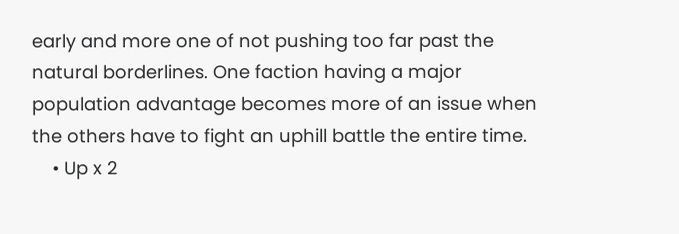early and more one of not pushing too far past the natural borderlines. One faction having a major population advantage becomes more of an issue when the others have to fight an uphill battle the entire time.
    • Up x 2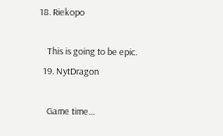18. Riekopo

    This is going to be epic.
  19. NytDragon

    Game time...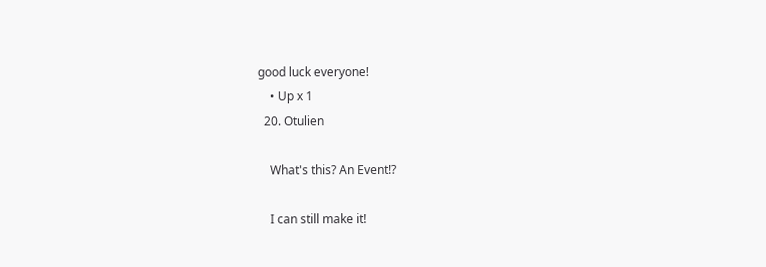good luck everyone!
    • Up x 1
  20. Otulien

    What's this? An Event!?

    I can still make it!